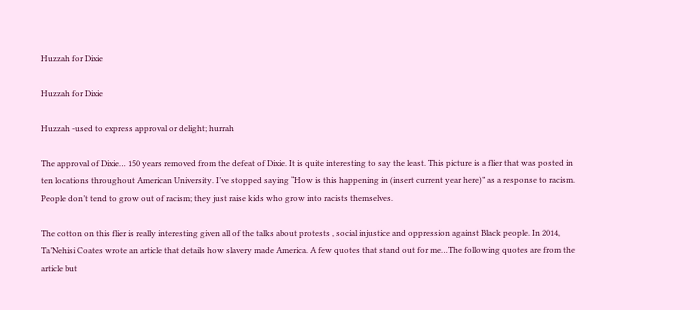Huzzah for Dixie

Huzzah for Dixie

Huzzah -used to express approval or delight; hurrah

The approval of Dixie… 150 years removed from the defeat of Dixie. It is quite interesting to say the least. This picture is a flier that was posted in ten locations throughout American University. I’ve stopped saying “How is this happening in (insert current year here)” as a response to racism. People don’t tend to grow out of racism; they just raise kids who grow into racists themselves.

The cotton on this flier is really interesting given all of the talks about protests , social injustice and oppression against Black people. In 2014, Ta’Nehisi Coates wrote an article that details how slavery made America. A few quotes that stand out for me…The following quotes are from the article but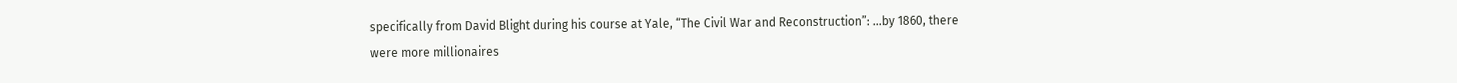specifically from David Blight during his course at Yale, “The Civil War and Reconstruction”: …by 1860, there were more millionaires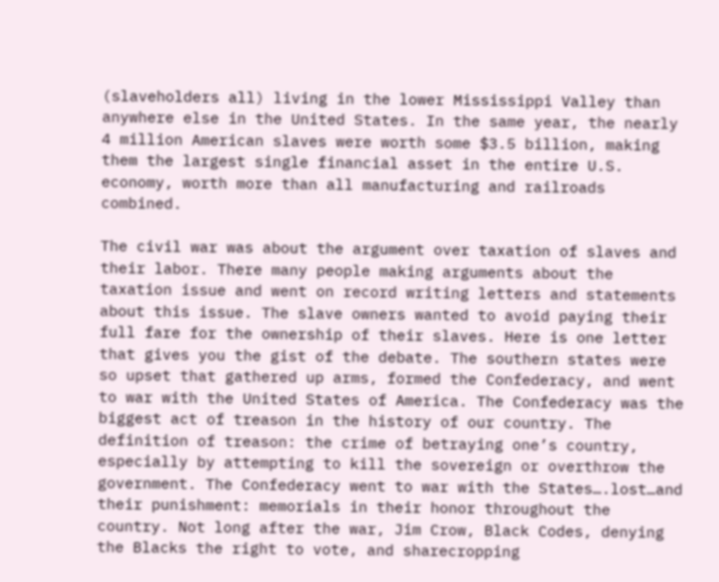(slaveholders all) living in the lower Mississippi Valley than anywhere else in the United States. In the same year, the nearly 4 million American slaves were worth some $3.5 billion, making them the largest single financial asset in the entire U.S. economy, worth more than all manufacturing and railroads combined.

The civil war was about the argument over taxation of slaves and their labor. There many people making arguments about the taxation issue and went on record writing letters and statements about this issue. The slave owners wanted to avoid paying their full fare for the ownership of their slaves. Here is one letter that gives you the gist of the debate. The southern states were so upset that gathered up arms, formed the Confederacy, and went to war with the United States of America. The Confederacy was the biggest act of treason in the history of our country. The definition of treason: the crime of betraying one’s country, especially by attempting to kill the sovereign or overthrow the government. The Confederacy went to war with the States….lost…and their punishment: memorials in their honor throughout the country. Not long after the war, Jim Crow, Black Codes, denying the Blacks the right to vote, and sharecropping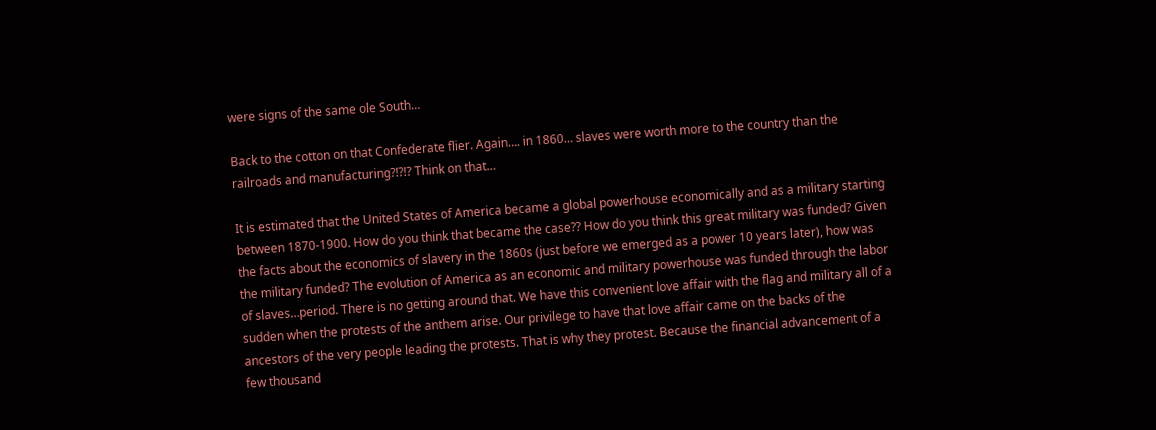were signs of the same ole South…

Back to the cotton on that Confederate flier. Again…. in 1860… slaves were worth more to the country than the railroads and manufacturing?!?!? Think on that…

It is estimated that the United States of America became a global powerhouse economically and as a military starting between 1870-1900. How do you think that became the case?? How do you think this great military was funded? Given the facts about the economics of slavery in the 1860s (just before we emerged as a power 10 years later), how was the military funded? The evolution of America as an economic and military powerhouse was funded through the labor of slaves…period. There is no getting around that. We have this convenient love affair with the flag and military all of a sudden when the protests of the anthem arise. Our privilege to have that love affair came on the backs of the ancestors of the very people leading the protests. That is why they protest. Because the financial advancement of a few thousand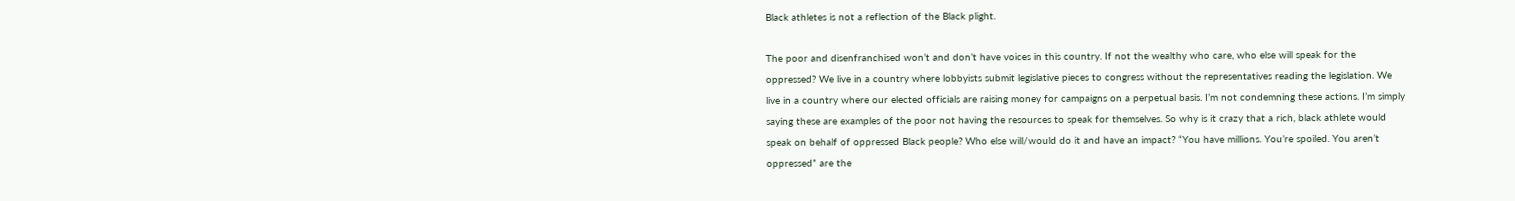Black athletes is not a reflection of the Black plight.

The poor and disenfranchised won’t and don’t have voices in this country. If not the wealthy who care, who else will speak for the oppressed? We live in a country where lobbyists submit legislative pieces to congress without the representatives reading the legislation. We live in a country where our elected officials are raising money for campaigns on a perpetual basis. I’m not condemning these actions. I’m simply saying these are examples of the poor not having the resources to speak for themselves. So why is it crazy that a rich, black athlete would speak on behalf of oppressed Black people? Who else will/would do it and have an impact? “You have millions. You’re spoiled. You aren’t oppressed” are the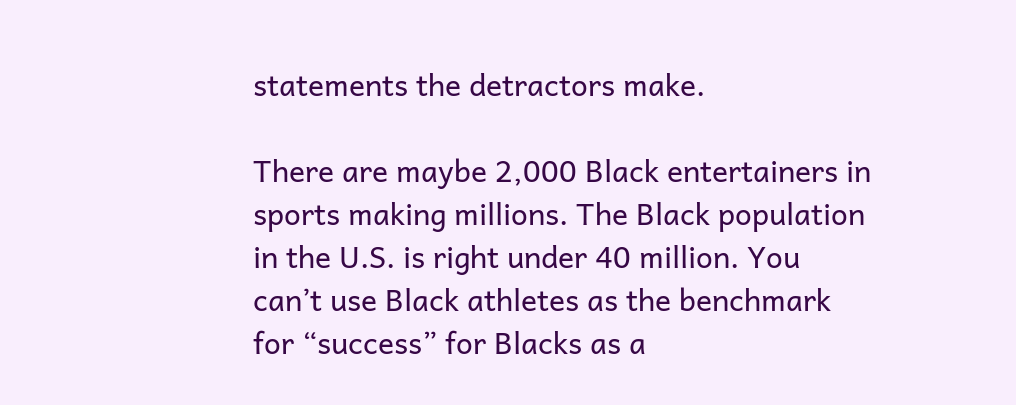statements the detractors make.

There are maybe 2,000 Black entertainers in sports making millions. The Black population in the U.S. is right under 40 million. You can’t use Black athletes as the benchmark for “success” for Blacks as a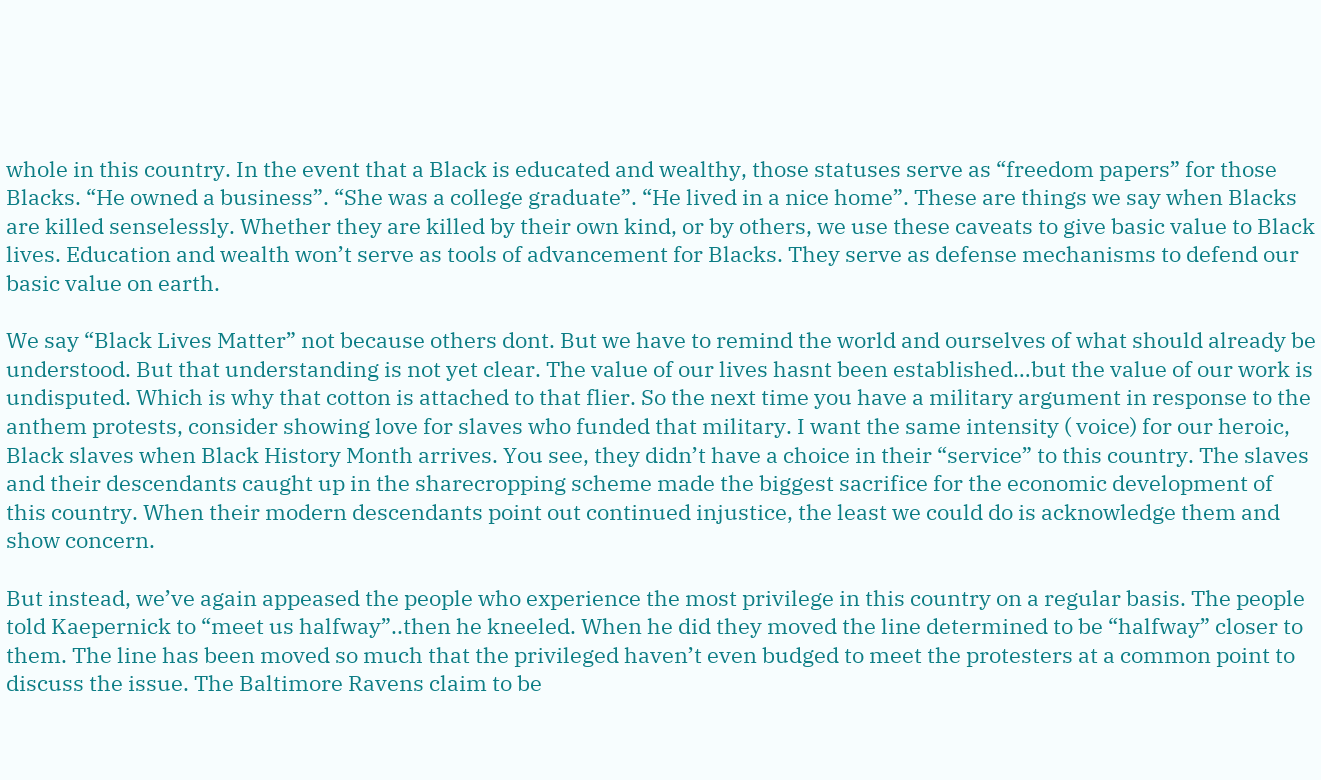whole in this country. In the event that a Black is educated and wealthy, those statuses serve as “freedom papers” for those Blacks. “He owned a business”. “She was a college graduate”. “He lived in a nice home”. These are things we say when Blacks are killed senselessly. Whether they are killed by their own kind, or by others, we use these caveats to give basic value to Black lives. Education and wealth won’t serve as tools of advancement for Blacks. They serve as defense mechanisms to defend our basic value on earth.

We say “Black Lives Matter” not because others dont. But we have to remind the world and ourselves of what should already be understood. But that understanding is not yet clear. The value of our lives hasnt been established…but the value of our work is undisputed. Which is why that cotton is attached to that flier. So the next time you have a military argument in response to the anthem protests, consider showing love for slaves who funded that military. I want the same intensity ( voice) for our heroic, Black slaves when Black History Month arrives. You see, they didn’t have a choice in their “service” to this country. The slaves and their descendants caught up in the sharecropping scheme made the biggest sacrifice for the economic development of this country. When their modern descendants point out continued injustice, the least we could do is acknowledge them and show concern.

But instead, we’ve again appeased the people who experience the most privilege in this country on a regular basis. The people told Kaepernick to “meet us halfway”..then he kneeled. When he did they moved the line determined to be “halfway” closer to them. The line has been moved so much that the privileged haven’t even budged to meet the protesters at a common point to discuss the issue. The Baltimore Ravens claim to be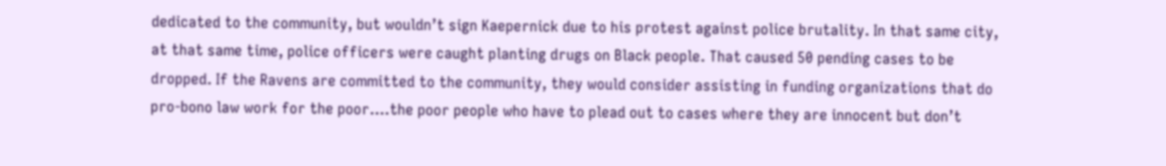dedicated to the community, but wouldn’t sign Kaepernick due to his protest against police brutality. In that same city, at that same time, police officers were caught planting drugs on Black people. That caused 50 pending cases to be dropped. If the Ravens are committed to the community, they would consider assisting in funding organizations that do pro-bono law work for the poor….the poor people who have to plead out to cases where they are innocent but don’t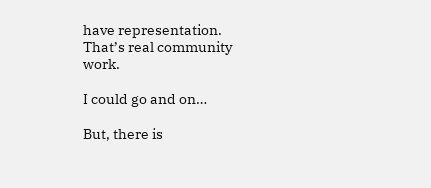have representation. That’s real community work.

I could go and on…

But, there is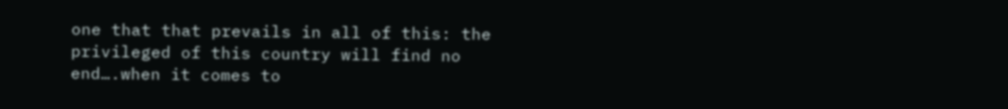one that that prevails in all of this: the privileged of this country will find no end….when it comes to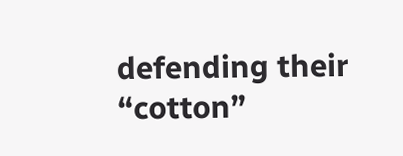defending their “cotton”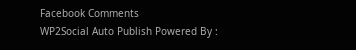Facebook Comments
WP2Social Auto Publish Powered By :